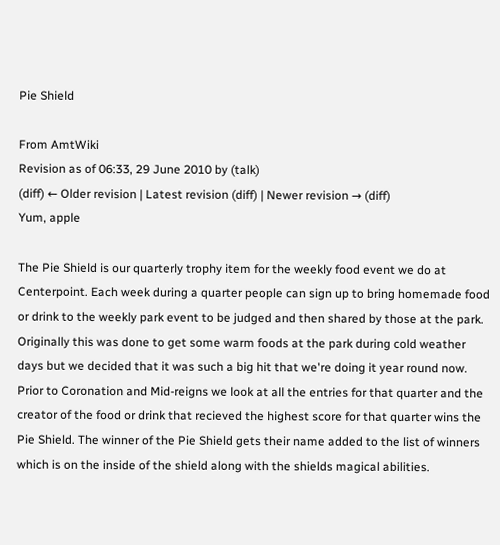Pie Shield

From AmtWiki
Revision as of 06:33, 29 June 2010 by (talk)
(diff) ← Older revision | Latest revision (diff) | Newer revision → (diff)
Yum, apple

The Pie Shield is our quarterly trophy item for the weekly food event we do at Centerpoint. Each week during a quarter people can sign up to bring homemade food or drink to the weekly park event to be judged and then shared by those at the park. Originally this was done to get some warm foods at the park during cold weather days but we decided that it was such a big hit that we're doing it year round now. Prior to Coronation and Mid-reigns we look at all the entries for that quarter and the creator of the food or drink that recieved the highest score for that quarter wins the Pie Shield. The winner of the Pie Shield gets their name added to the list of winners which is on the inside of the shield along with the shields magical abilities.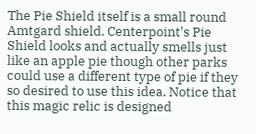The Pie Shield itself is a small round Amtgard shield. Centerpoint's Pie Shield looks and actually smells just like an apple pie though other parks could use a different type of pie if they so desired to use this idea. Notice that this magic relic is designed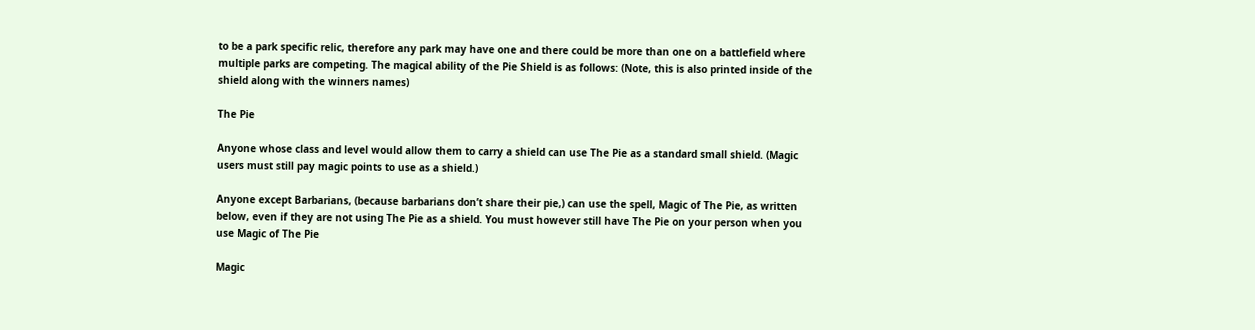to be a park specific relic, therefore any park may have one and there could be more than one on a battlefield where multiple parks are competing. The magical ability of the Pie Shield is as follows: (Note, this is also printed inside of the shield along with the winners names)

The Pie

Anyone whose class and level would allow them to carry a shield can use The Pie as a standard small shield. (Magic users must still pay magic points to use as a shield.)

Anyone except Barbarians, (because barbarians don’t share their pie,) can use the spell, Magic of The Pie, as written below, even if they are not using The Pie as a shield. You must however still have The Pie on your person when you use Magic of The Pie

Magic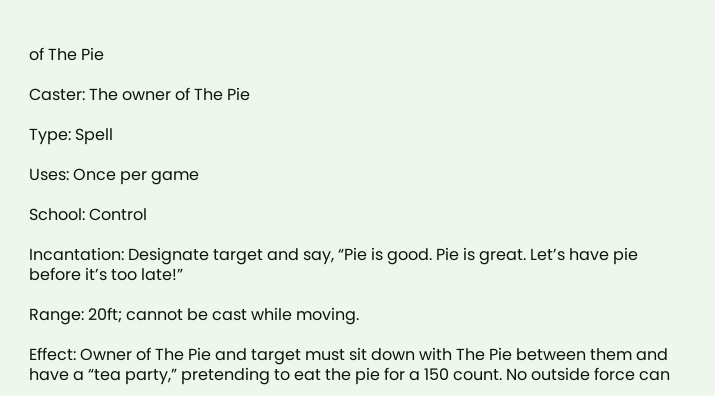of The Pie

Caster: The owner of The Pie

Type: Spell

Uses: Once per game

School: Control

Incantation: Designate target and say, “Pie is good. Pie is great. Let’s have pie before it’s too late!”

Range: 20ft; cannot be cast while moving.

Effect: Owner of The Pie and target must sit down with The Pie between them and have a “tea party,” pretending to eat the pie for a 150 count. No outside force can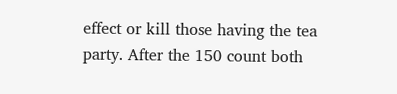effect or kill those having the tea party. After the 150 count both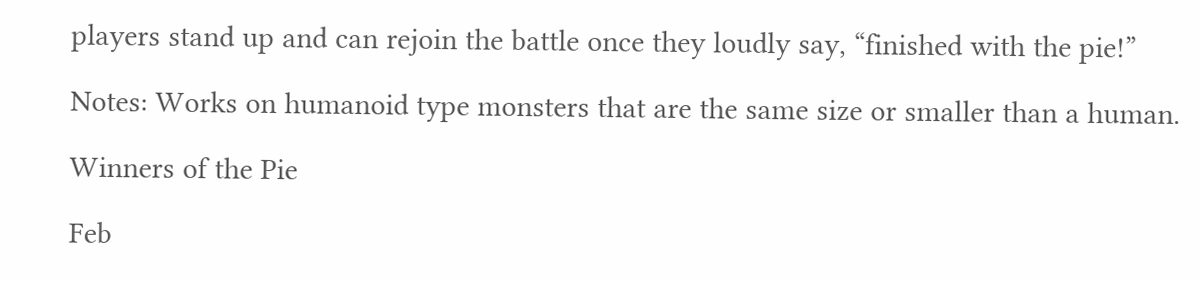players stand up and can rejoin the battle once they loudly say, “finished with the pie!”

Notes: Works on humanoid type monsters that are the same size or smaller than a human.

Winners of the Pie

Feb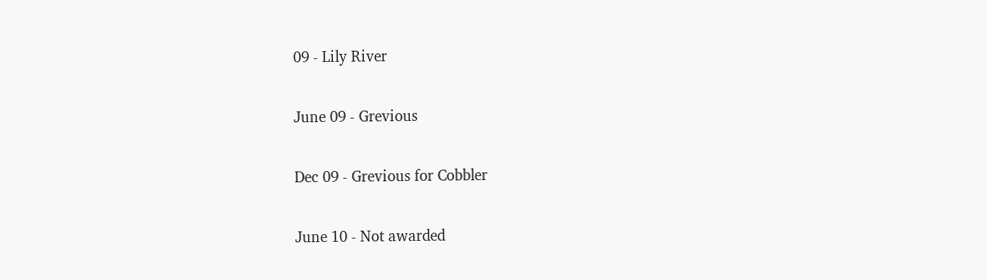09 - Lily River

June 09 - Grevious

Dec 09 - Grevious for Cobbler

June 10 - Not awarded